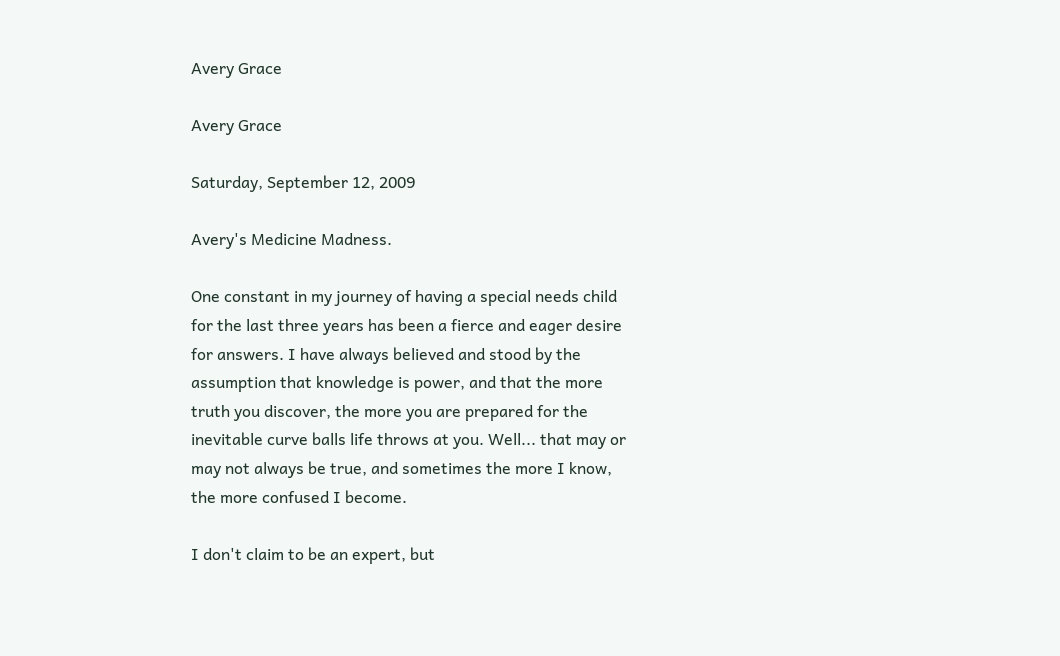Avery Grace

Avery Grace

Saturday, September 12, 2009

Avery's Medicine Madness.

One constant in my journey of having a special needs child for the last three years has been a fierce and eager desire for answers. I have always believed and stood by the assumption that knowledge is power, and that the more truth you discover, the more you are prepared for the inevitable curve balls life throws at you. Well... that may or may not always be true, and sometimes the more I know, the more confused I become.

I don't claim to be an expert, but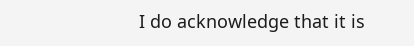I do acknowledge that it is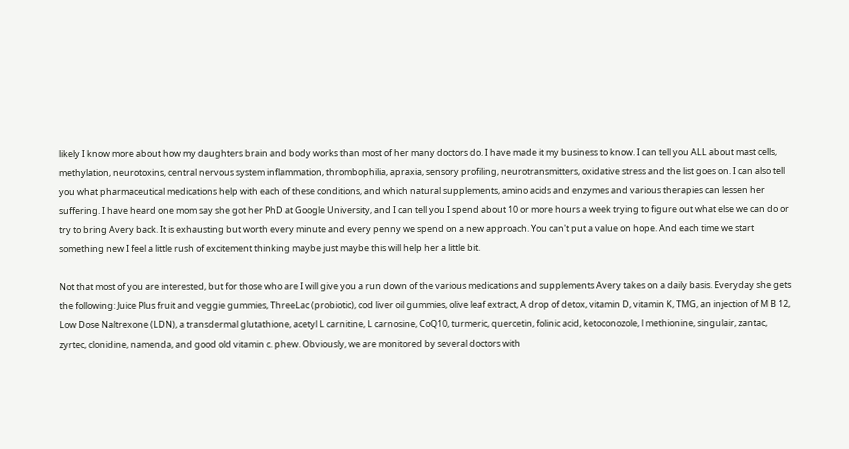likely I know more about how my daughters brain and body works than most of her many doctors do. I have made it my business to know. I can tell you ALL about mast cells, methylation, neurotoxins, central nervous system inflammation, thrombophilia, apraxia, sensory profiling, neurotransmitters, oxidative stress and the list goes on. I can also tell you what pharmaceutical medications help with each of these conditions, and which natural supplements, amino acids and enzymes and various therapies can lessen her suffering. I have heard one mom say she got her PhD at Google University, and I can tell you I spend about 10 or more hours a week trying to figure out what else we can do or try to bring Avery back. It is exhausting but worth every minute and every penny we spend on a new approach. You can't put a value on hope. And each time we start something new I feel a little rush of excitement thinking maybe just maybe this will help her a little bit.

Not that most of you are interested, but for those who are I will give you a run down of the various medications and supplements Avery takes on a daily basis. Everyday she gets the following: Juice Plus fruit and veggie gummies, ThreeLac (probiotic), cod liver oil gummies, olive leaf extract, A drop of detox, vitamin D, vitamin K, TMG, an injection of M B 12, Low Dose Naltrexone (LDN), a transdermal glutathione, acetyl L carnitine, L carnosine, CoQ10, turmeric, quercetin, folinic acid, ketoconozole, l methionine, singulair, zantac, zyrtec, clonidine, namenda, and good old vitamin c. phew. Obviously, we are monitored by several doctors with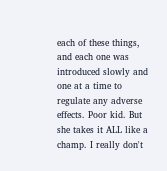each of these things, and each one was introduced slowly and one at a time to regulate any adverse effects. Poor kid. But she takes it ALL like a champ. I really don't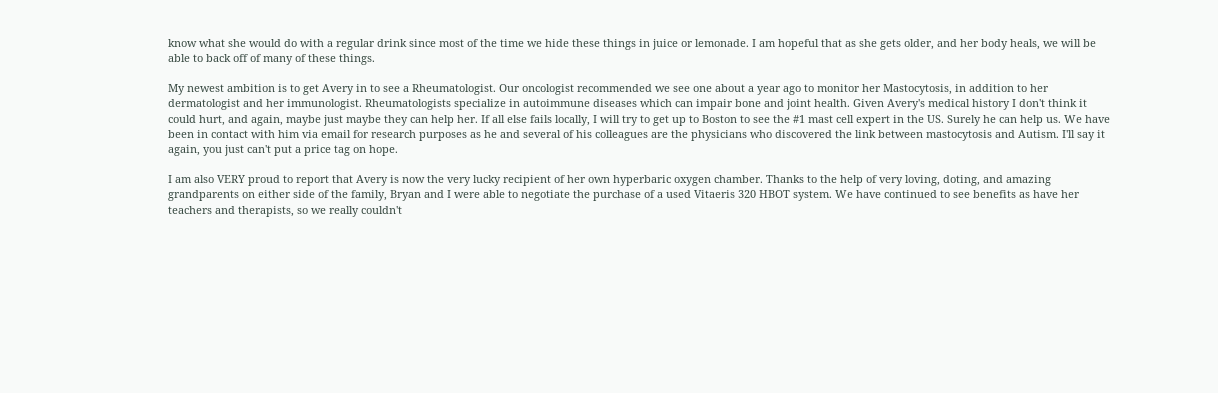know what she would do with a regular drink since most of the time we hide these things in juice or lemonade. I am hopeful that as she gets older, and her body heals, we will be able to back off of many of these things.

My newest ambition is to get Avery in to see a Rheumatologist. Our oncologist recommended we see one about a year ago to monitor her Mastocytosis, in addition to her dermatologist and her immunologist. Rheumatologists specialize in autoimmune diseases which can impair bone and joint health. Given Avery's medical history I don't think it could hurt, and again, maybe just maybe they can help her. If all else fails locally, I will try to get up to Boston to see the #1 mast cell expert in the US. Surely he can help us. We have been in contact with him via email for research purposes as he and several of his colleagues are the physicians who discovered the link between mastocytosis and Autism. I'll say it again, you just can't put a price tag on hope.

I am also VERY proud to report that Avery is now the very lucky recipient of her own hyperbaric oxygen chamber. Thanks to the help of very loving, doting, and amazing grandparents on either side of the family, Bryan and I were able to negotiate the purchase of a used Vitaeris 320 HBOT system. We have continued to see benefits as have her teachers and therapists, so we really couldn't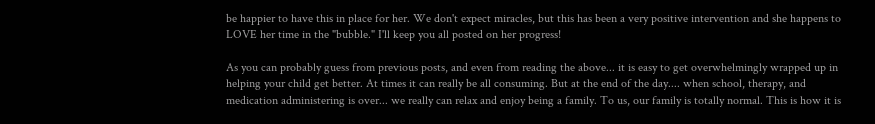be happier to have this in place for her. We don't expect miracles, but this has been a very positive intervention and she happens to LOVE her time in the "bubble." I'll keep you all posted on her progress!

As you can probably guess from previous posts, and even from reading the above... it is easy to get overwhelmingly wrapped up in helping your child get better. At times it can really be all consuming. But at the end of the day.... when school, therapy, and medication administering is over... we really can relax and enjoy being a family. To us, our family is totally normal. This is how it is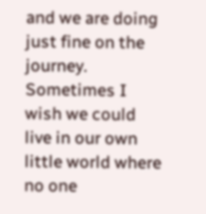and we are doing just fine on the journey. Sometimes I wish we could live in our own little world where no one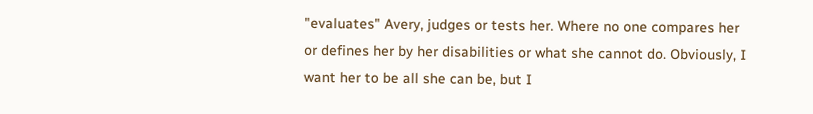"evaluates" Avery, judges or tests her. Where no one compares her or defines her by her disabilities or what she cannot do. Obviously, I want her to be all she can be, but I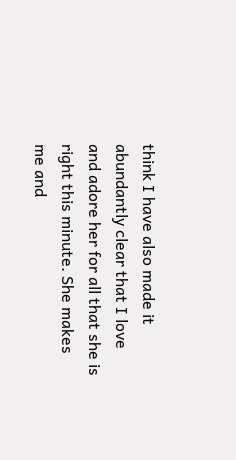think I have also made it abundantly clear that I love and adore her for all that she is right this minute. She makes me and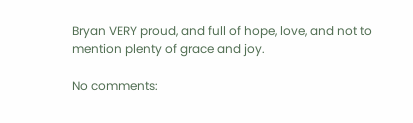Bryan VERY proud, and full of hope, love, and not to mention plenty of grace and joy.

No comments: